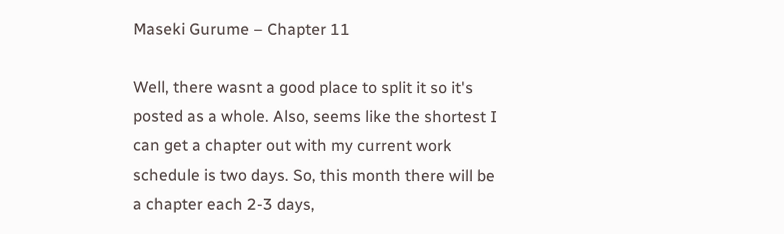Maseki Gurume – Chapter 11

Well, there wasnt a good place to split it so it's posted as a whole. Also, seems like the shortest I can get a chapter out with my current work schedule is two days. So, this month there will be a chapter each 2-3 days,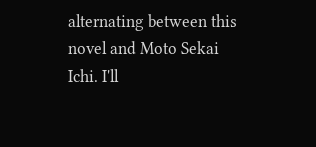alternating between this novel and Moto Sekai Ichi. I'll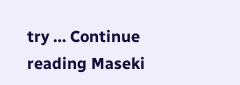try … Continue reading Maseki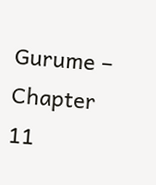Gurume – Chapter 11